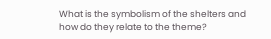What is the symbolism of the shelters and how do they relate to the theme?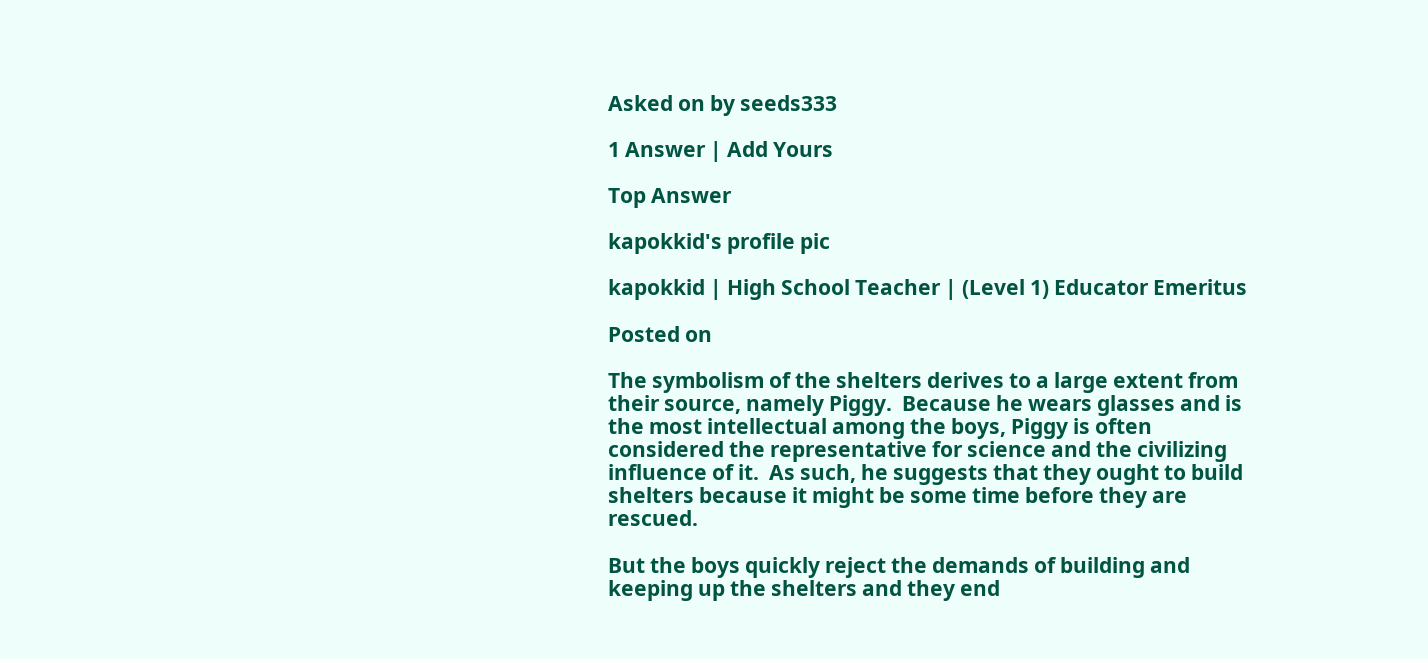Asked on by seeds333

1 Answer | Add Yours

Top Answer

kapokkid's profile pic

kapokkid | High School Teacher | (Level 1) Educator Emeritus

Posted on

The symbolism of the shelters derives to a large extent from their source, namely Piggy.  Because he wears glasses and is the most intellectual among the boys, Piggy is often considered the representative for science and the civilizing influence of it.  As such, he suggests that they ought to build shelters because it might be some time before they are rescued.

But the boys quickly reject the demands of building and keeping up the shelters and they end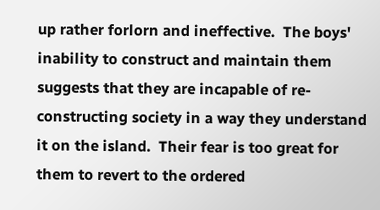up rather forlorn and ineffective.  The boys' inability to construct and maintain them suggests that they are incapable of re-constructing society in a way they understand it on the island.  Their fear is too great for them to revert to the ordered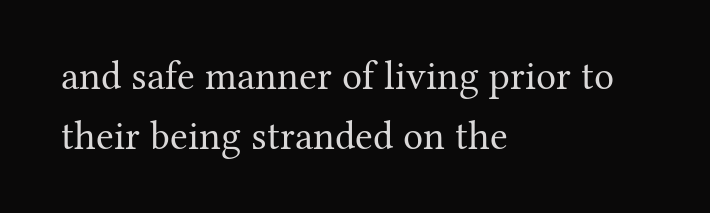and safe manner of living prior to their being stranded on the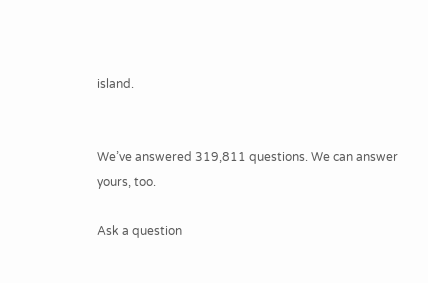island.


We’ve answered 319,811 questions. We can answer yours, too.

Ask a question